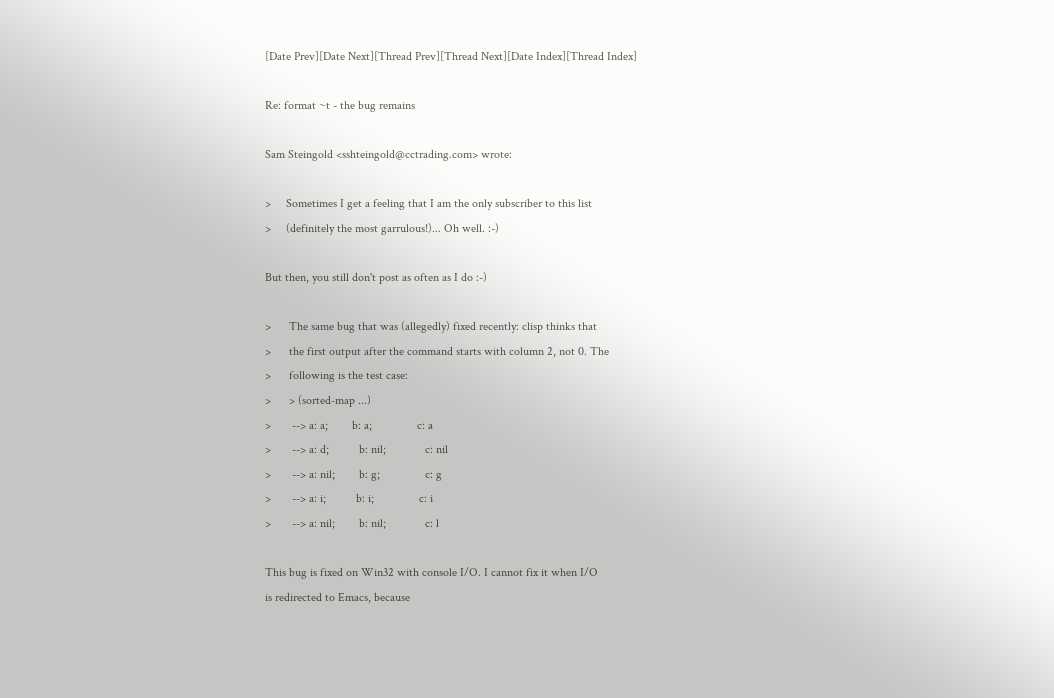[Date Prev][Date Next][Thread Prev][Thread Next][Date Index][Thread Index]

Re: format ~t - the bug remains

Sam Steingold <sshteingold@cctrading.com> wrote:

>     Sometimes I get a feeling that I am the only subscriber to this list
>     (definitely the most garrulous!)... Oh well. :-)

But then, you still don't post as often as I do :-)

>      The same bug that was (allegedly) fixed recently: clisp thinks that
>      the first output after the command starts with column 2, not 0. The
>      following is the test case:
>      > (sorted-map ...)
>       --> a: a;        b: a;               c: a
>       --> a: d;          b: nil;             c: nil
>       --> a: nil;        b: g;               c: g
>       --> a: i;          b: i;               c: i
>       --> a: nil;        b: nil;             c: l

This bug is fixed on Win32 with console I/O. I cannot fix it when I/O
is redirected to Emacs, because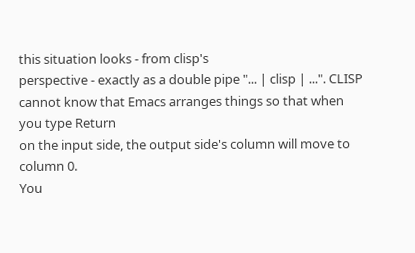this situation looks - from clisp's
perspective - exactly as a double pipe "... | clisp | ...". CLISP
cannot know that Emacs arranges things so that when you type Return
on the input side, the output side's column will move to column 0.
You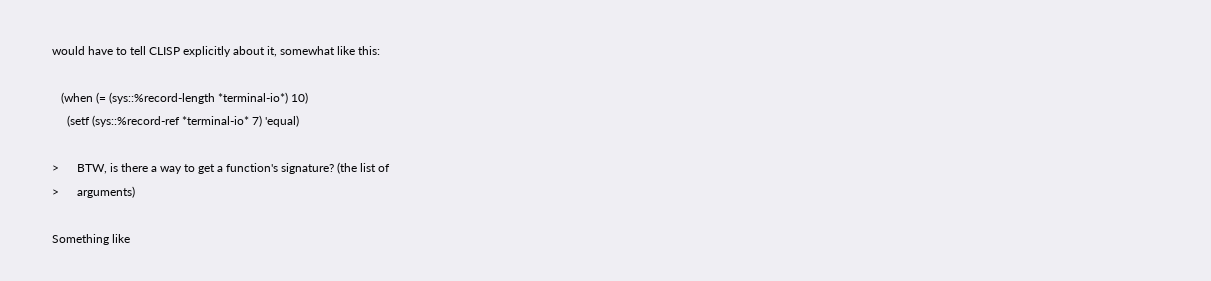would have to tell CLISP explicitly about it, somewhat like this:

   (when (= (sys::%record-length *terminal-io*) 10)
     (setf (sys::%record-ref *terminal-io* 7) 'equal)

>      BTW, is there a way to get a function's signature? (the list of
>      arguments)

Something like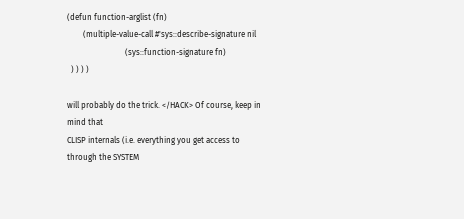(defun function-arglist (fn)
        (multiple-value-call #'sys::describe-signature nil
                             (sys::function-signature fn)
  ) ) ) )

will probably do the trick. </HACK> Of course, keep in mind that
CLISP internals (i.e. everything you get access to through the SYSTEM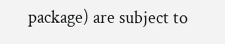package) are subject to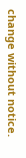change without notice.